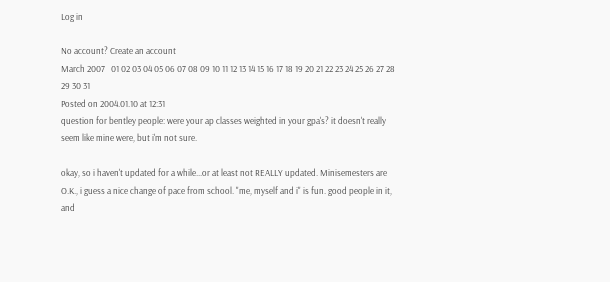Log in

No account? Create an account
March 2007   01 02 03 04 05 06 07 08 09 10 11 12 13 14 15 16 17 18 19 20 21 22 23 24 25 26 27 28 29 30 31
Posted on 2004.01.10 at 12:31
question for bentley people: were your ap classes weighted in your gpa's? it doesn't really seem like mine were, but i'm not sure.

okay, so i haven't updated for a while...or at least not REALLY updated. Minisemesters are O.K., i guess a nice change of pace from school. "me, myself and i" is fun. good people in it, and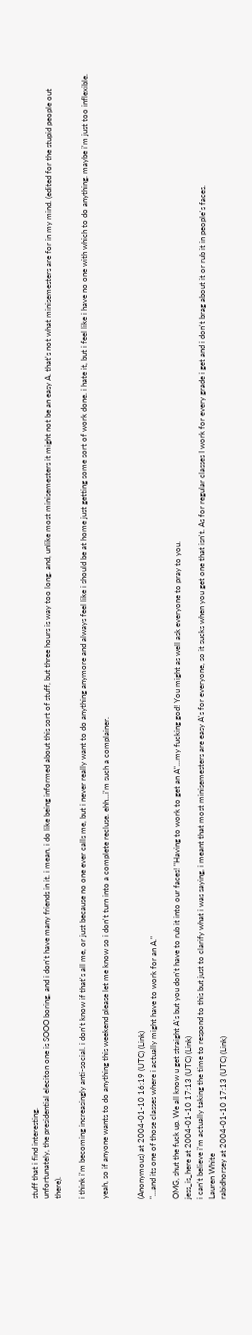stuff that i find interesting.
unfortunately, the presidential eleciton one is SOOO boring, and i don't have many friends in it. i mean, i do like being informed about this sort of stuff, but three hours is way too long. and, unlike most minisemesters it might not be an easy A. that's not what minisemesters are for in my mind. (edited for the stupid people out there).

i think i'm becoming increasingly anti-social. i don't know if that's all me, or just because no one ever calls me, but i never really want to do anything anymore and always feel like i should be at home just getting some sort of work done. i hate it, but i feel like i have no one with which to do anything. maybe i'm just too inflexible.

yeah, so if anyone wants to do anything this weekend please let me know so i don't turn into a complete recluse. ehh...i'm such a complainer.


(Anonymous) at 2004-01-10 16:19 (UTC) (Link)
"...and its one of those classes where i actually might have to work for an A."

OMG, shut the fuck up. We all know u get straight A's but you don't have to rub it into our faces! "Having to work to get an A"...my fucking god! You might as well ask everyone to pray to you.
jess_is_here at 2004-01-10 17:13 (UTC) (Link)
i can't believe i'm actually taking the time to respond to this but just to clarify what i was saying, i meant that most minisemesters are easy A's for everyone, so it sucks when you get one that isn't. As for regular classes I work for every grade i get and i don't brag about it or rub it in people's faces.
Lauren White
rabidhorsey at 2004-01-10 17:13 (UTC) (Link)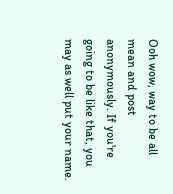Ooh wow, way to be all mean and post anonymously. If you're going to be like that, you may as well put your name.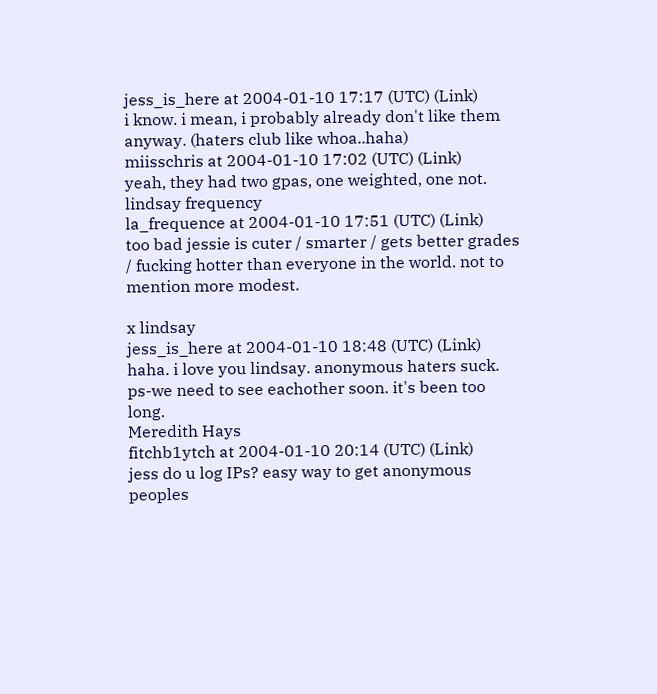jess_is_here at 2004-01-10 17:17 (UTC) (Link)
i know. i mean, i probably already don't like them anyway. (haters club like whoa..haha)
miisschris at 2004-01-10 17:02 (UTC) (Link)
yeah, they had two gpas, one weighted, one not.
lindsay frequency
la_frequence at 2004-01-10 17:51 (UTC) (Link)
too bad jessie is cuter / smarter / gets better grades / fucking hotter than everyone in the world. not to mention more modest.

x lindsay
jess_is_here at 2004-01-10 18:48 (UTC) (Link)
haha. i love you lindsay. anonymous haters suck.
ps-we need to see eachother soon. it's been too long.
Meredith Hays
fitchb1ytch at 2004-01-10 20:14 (UTC) (Link)
jess do u log IPs? easy way to get anonymous peoples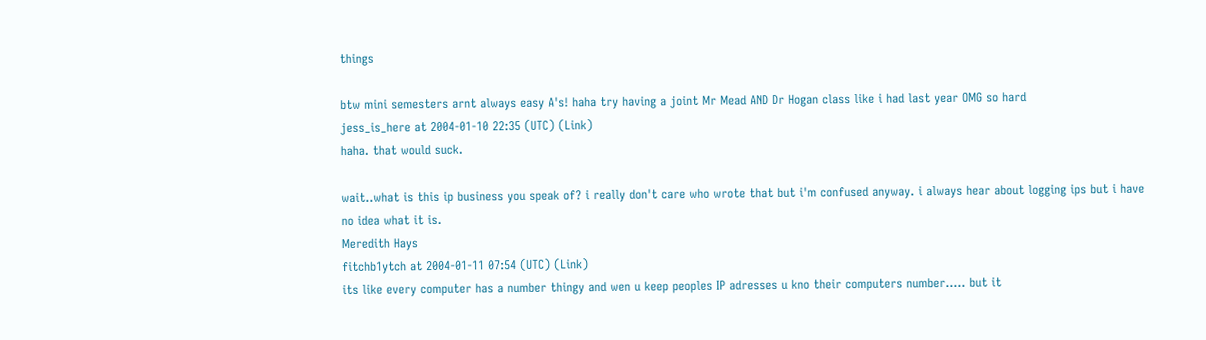things

btw mini semesters arnt always easy A's! haha try having a joint Mr Mead AND Dr Hogan class like i had last year OMG so hard
jess_is_here at 2004-01-10 22:35 (UTC) (Link)
haha. that would suck.

wait..what is this ip business you speak of? i really don't care who wrote that but i'm confused anyway. i always hear about logging ips but i have no idea what it is.
Meredith Hays
fitchb1ytch at 2004-01-11 07:54 (UTC) (Link)
its like every computer has a number thingy and wen u keep peoples IP adresses u kno their computers number..... but it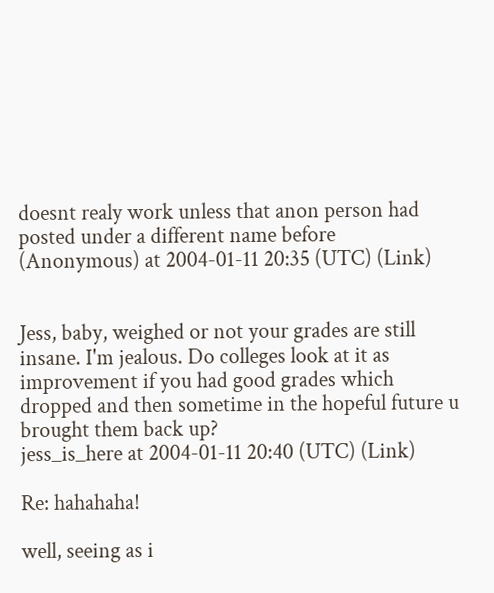doesnt realy work unless that anon person had posted under a different name before
(Anonymous) at 2004-01-11 20:35 (UTC) (Link)


Jess, baby, weighed or not your grades are still insane. I'm jealous. Do colleges look at it as improvement if you had good grades which dropped and then sometime in the hopeful future u brought them back up?
jess_is_here at 2004-01-11 20:40 (UTC) (Link)

Re: hahahaha!

well, seeing as i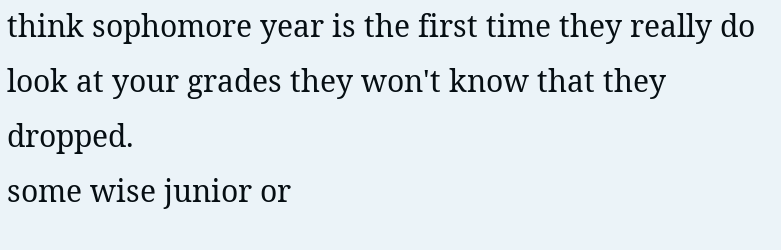think sophomore year is the first time they really do look at your grades they won't know that they dropped.
some wise junior or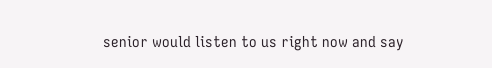senior would listen to us right now and say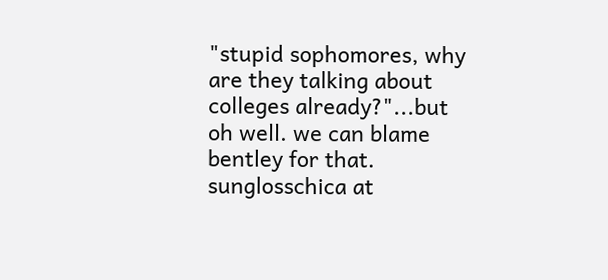"stupid sophomores, why are they talking about colleges already?"...but oh well. we can blame bentley for that.
sunglosschica at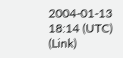2004-01-13 18:14 (UTC) (Link)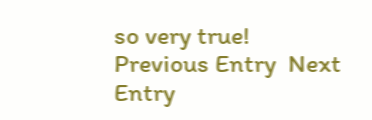so very true!
Previous Entry  Next Entry